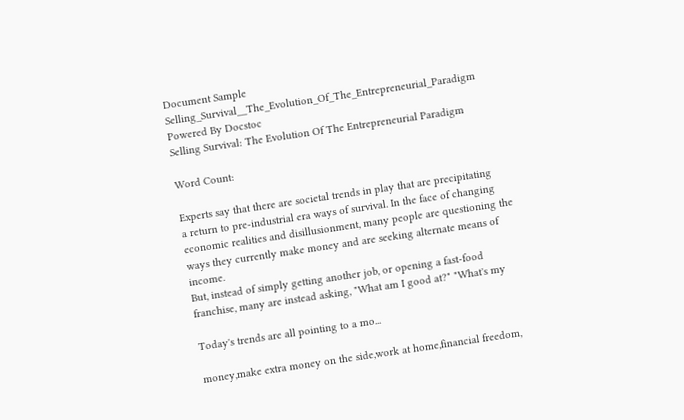Document Sample
Selling_Survival__The_Evolution_Of_The_Entrepreneurial_Paradigm Powered By Docstoc
Selling Survival: The Evolution Of The Entrepreneurial Paradigm

Word Count:

Experts say that there are societal trends in play that are precipitating
a return to pre-industrial era ways of survival. In the face of changing
economic realities and disillusionment, many people are questioning the
ways they currently make money and are seeking alternate means of income.
But, instead of simply getting another job, or opening a fast-food
franchise, many are instead asking, "What am I good at?" "What's my

Today's trends are all pointing to a mo...

money,make extra money on the side,work at home,financial freedom,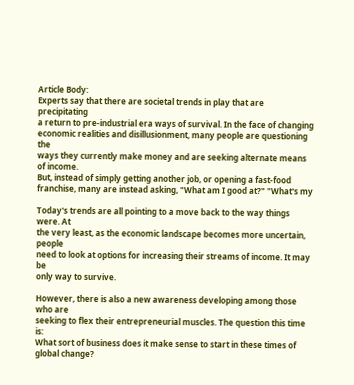Article Body:
Experts say that there are societal trends in play that are precipitating
a return to pre-industrial era ways of survival. In the face of changing
economic realities and disillusionment, many people are questioning the
ways they currently make money and are seeking alternate means of income.
But, instead of simply getting another job, or opening a fast-food
franchise, many are instead asking, "What am I good at?" "What's my

Today's trends are all pointing to a move back to the way things were. At
the very least, as the economic landscape becomes more uncertain, people
need to look at options for increasing their streams of income. It may be
only way to survive.

However, there is also a new awareness developing among those who are
seeking to flex their entrepreneurial muscles. The question this time is:
What sort of business does it make sense to start in these times of
global change?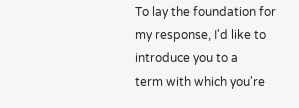To lay the foundation for my response, I'd like to introduce you to a
term with which you're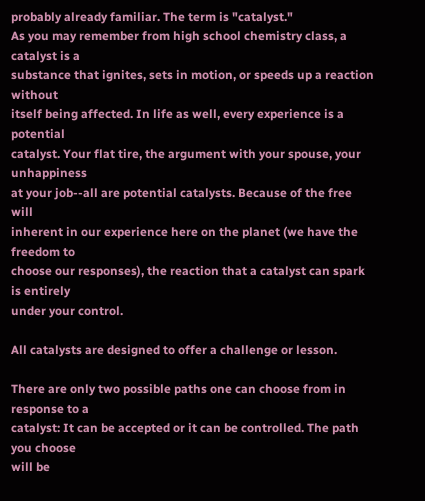probably already familiar. The term is "catalyst."
As you may remember from high school chemistry class, a catalyst is a
substance that ignites, sets in motion, or speeds up a reaction without
itself being affected. In life as well, every experience is a potential
catalyst. Your flat tire, the argument with your spouse, your unhappiness
at your job--all are potential catalysts. Because of the free will
inherent in our experience here on the planet (we have the freedom to
choose our responses), the reaction that a catalyst can spark is entirely
under your control.

All catalysts are designed to offer a challenge or lesson.

There are only two possible paths one can choose from in response to a
catalyst: It can be accepted or it can be controlled. The path you choose
will be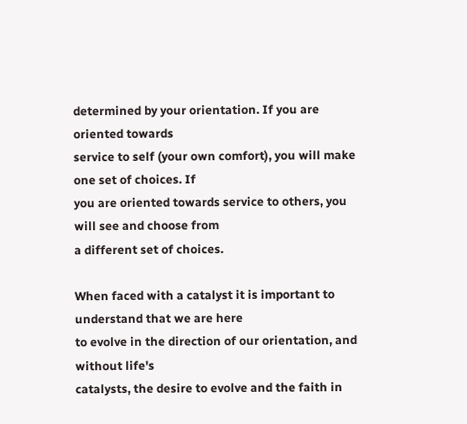determined by your orientation. If you are oriented towards
service to self (your own comfort), you will make one set of choices. If
you are oriented towards service to others, you will see and choose from
a different set of choices.

When faced with a catalyst it is important to understand that we are here
to evolve in the direction of our orientation, and without life's
catalysts, the desire to evolve and the faith in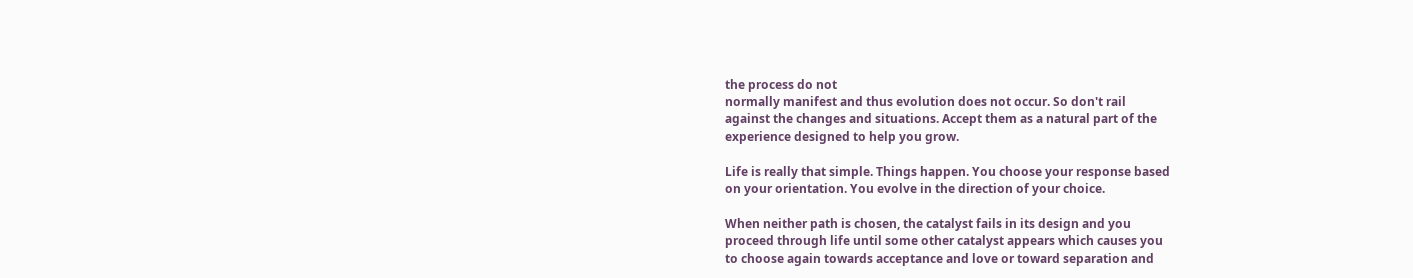the process do not
normally manifest and thus evolution does not occur. So don't rail
against the changes and situations. Accept them as a natural part of the
experience designed to help you grow.

Life is really that simple. Things happen. You choose your response based
on your orientation. You evolve in the direction of your choice.

When neither path is chosen, the catalyst fails in its design and you
proceed through life until some other catalyst appears which causes you
to choose again towards acceptance and love or toward separation and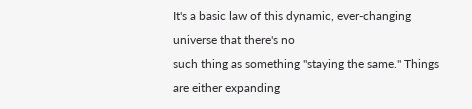It's a basic law of this dynamic, ever-changing universe that there's no
such thing as something "staying the same." Things are either expanding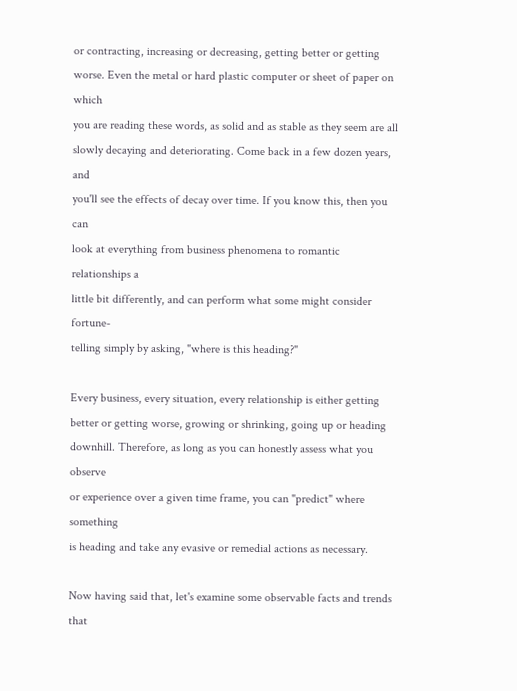or contracting, increasing or decreasing, getting better or getting
worse. Even the metal or hard plastic computer or sheet of paper on which
you are reading these words, as solid and as stable as they seem are all
slowly decaying and deteriorating. Come back in a few dozen years, and
you'll see the effects of decay over time. If you know this, then you can
look at everything from business phenomena to romantic relationships a
little bit differently, and can perform what some might consider fortune-
telling simply by asking, "where is this heading?"

Every business, every situation, every relationship is either getting
better or getting worse, growing or shrinking, going up or heading
downhill. Therefore, as long as you can honestly assess what you observe
or experience over a given time frame, you can "predict" where something
is heading and take any evasive or remedial actions as necessary.

Now having said that, let's examine some observable facts and trends that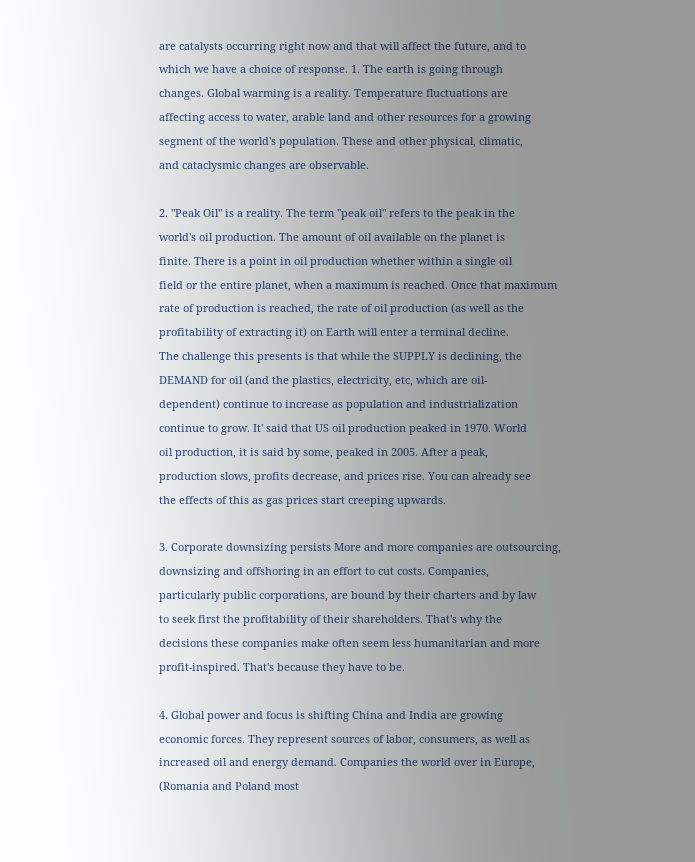are catalysts occurring right now and that will affect the future, and to
which we have a choice of response. 1. The earth is going through
changes. Global warming is a reality. Temperature fluctuations are
affecting access to water, arable land and other resources for a growing
segment of the world's population. These and other physical, climatic,
and cataclysmic changes are observable.

2. "Peak Oil" is a reality. The term "peak oil" refers to the peak in the
world's oil production. The amount of oil available on the planet is
finite. There is a point in oil production whether within a single oil
field or the entire planet, when a maximum is reached. Once that maximum
rate of production is reached, the rate of oil production (as well as the
profitability of extracting it) on Earth will enter a terminal decline.
The challenge this presents is that while the SUPPLY is declining, the
DEMAND for oil (and the plastics, electricity, etc, which are oil-
dependent) continue to increase as population and industrialization
continue to grow. It' said that US oil production peaked in 1970. World
oil production, it is said by some, peaked in 2005. After a peak,
production slows, profits decrease, and prices rise. You can already see
the effects of this as gas prices start creeping upwards.

3. Corporate downsizing persists More and more companies are outsourcing,
downsizing and offshoring in an effort to cut costs. Companies,
particularly public corporations, are bound by their charters and by law
to seek first the profitability of their shareholders. That's why the
decisions these companies make often seem less humanitarian and more
profit-inspired. That's because they have to be.

4. Global power and focus is shifting China and India are growing
economic forces. They represent sources of labor, consumers, as well as
increased oil and energy demand. Companies the world over in Europe,
(Romania and Poland most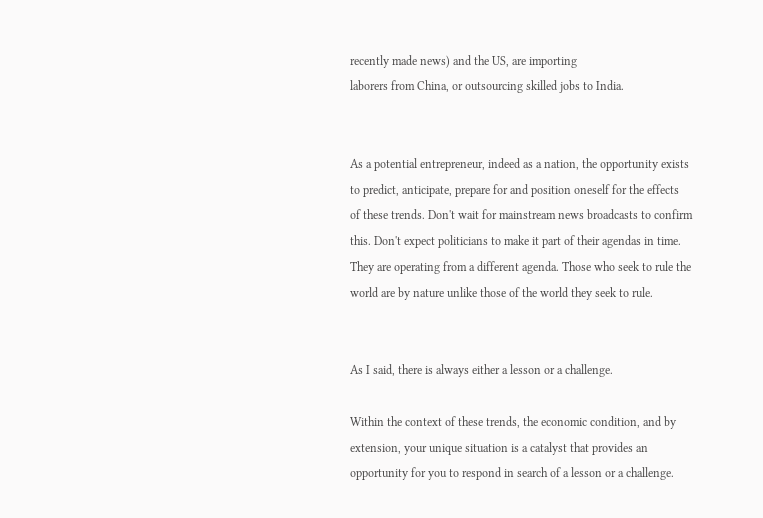recently made news) and the US, are importing
laborers from China, or outsourcing skilled jobs to India.


As a potential entrepreneur, indeed as a nation, the opportunity exists
to predict, anticipate, prepare for and position oneself for the effects
of these trends. Don't wait for mainstream news broadcasts to confirm
this. Don't expect politicians to make it part of their agendas in time.
They are operating from a different agenda. Those who seek to rule the
world are by nature unlike those of the world they seek to rule.


As I said, there is always either a lesson or a challenge.

Within the context of these trends, the economic condition, and by
extension, your unique situation is a catalyst that provides an
opportunity for you to respond in search of a lesson or a challenge.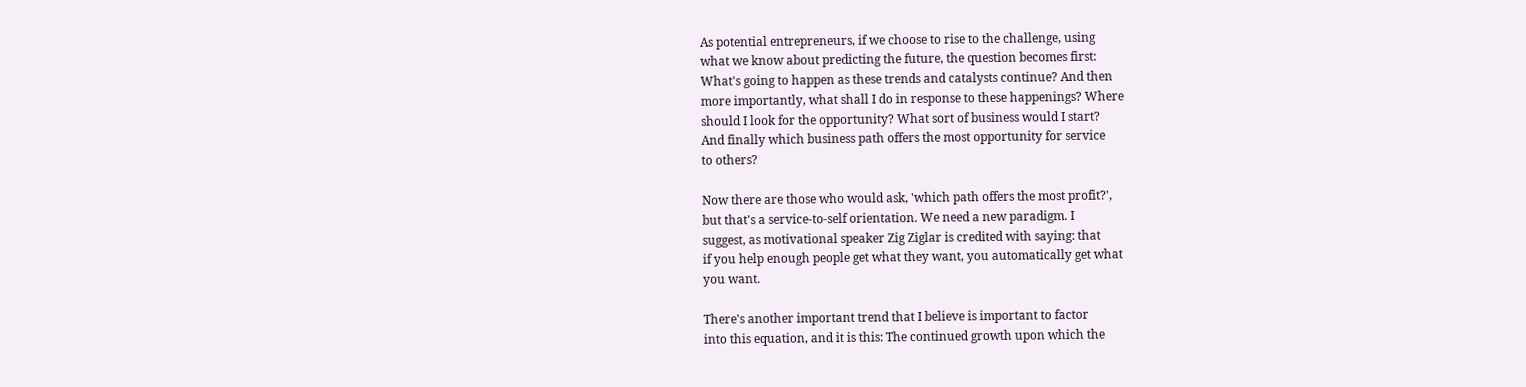As potential entrepreneurs, if we choose to rise to the challenge, using
what we know about predicting the future, the question becomes first:
What's going to happen as these trends and catalysts continue? And then
more importantly, what shall I do in response to these happenings? Where
should I look for the opportunity? What sort of business would I start?
And finally which business path offers the most opportunity for service
to others?

Now there are those who would ask, 'which path offers the most profit?',
but that's a service-to-self orientation. We need a new paradigm. I
suggest, as motivational speaker Zig Ziglar is credited with saying: that
if you help enough people get what they want, you automatically get what
you want.

There's another important trend that I believe is important to factor
into this equation, and it is this: The continued growth upon which the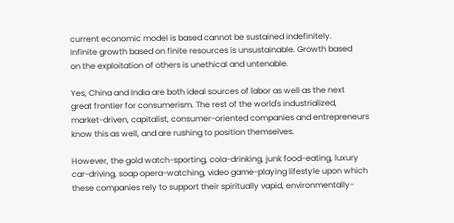current economic model is based cannot be sustained indefinitely.
Infinite growth based on finite resources is unsustainable. Growth based
on the exploitation of others is unethical and untenable.

Yes, China and India are both ideal sources of labor as well as the next
great frontier for consumerism. The rest of the world's industrialized,
market-driven, capitalist, consumer-oriented companies and entrepreneurs
know this as well, and are rushing to position themselves.

However, the gold watch-sporting, cola-drinking, junk food-eating, luxury
car-driving, soap opera-watching, video game-playing lifestyle upon which
these companies rely to support their spiritually vapid, environmentally-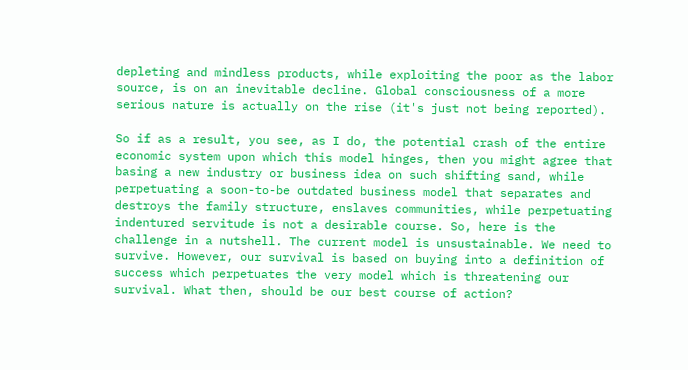depleting and mindless products, while exploiting the poor as the labor
source, is on an inevitable decline. Global consciousness of a more
serious nature is actually on the rise (it's just not being reported).

So if as a result, you see, as I do, the potential crash of the entire
economic system upon which this model hinges, then you might agree that
basing a new industry or business idea on such shifting sand, while
perpetuating a soon-to-be outdated business model that separates and
destroys the family structure, enslaves communities, while perpetuating
indentured servitude is not a desirable course. So, here is the
challenge in a nutshell. The current model is unsustainable. We need to
survive. However, our survival is based on buying into a definition of
success which perpetuates the very model which is threatening our
survival. What then, should be our best course of action?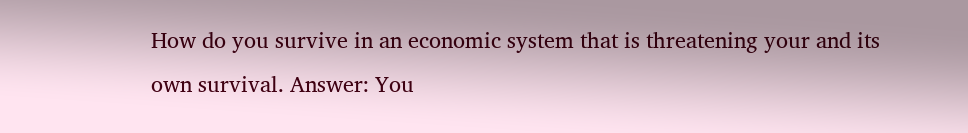How do you survive in an economic system that is threatening your and its
own survival. Answer: You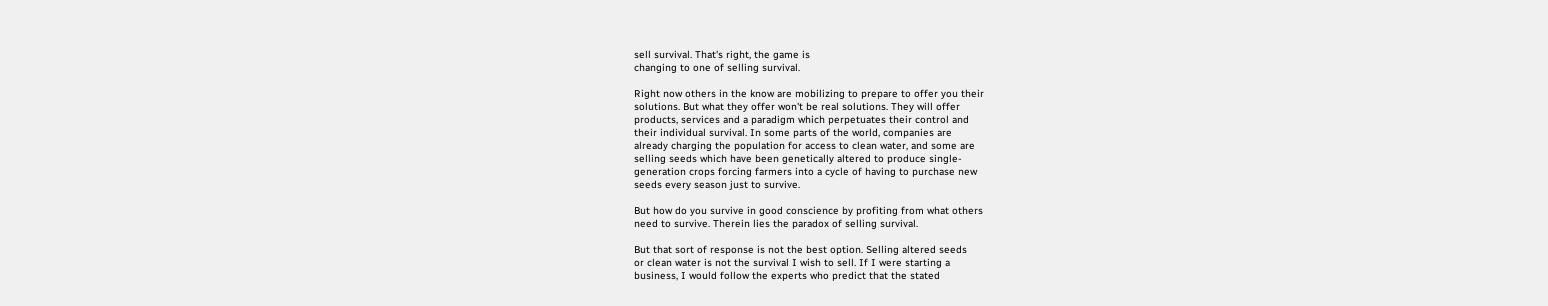sell survival. That's right, the game is
changing to one of selling survival.

Right now others in the know are mobilizing to prepare to offer you their
solutions. But what they offer won't be real solutions. They will offer
products, services and a paradigm which perpetuates their control and
their individual survival. In some parts of the world, companies are
already charging the population for access to clean water, and some are
selling seeds which have been genetically altered to produce single-
generation crops forcing farmers into a cycle of having to purchase new
seeds every season just to survive.

But how do you survive in good conscience by profiting from what others
need to survive. Therein lies the paradox of selling survival.

But that sort of response is not the best option. Selling altered seeds
or clean water is not the survival I wish to sell. If I were starting a
business, I would follow the experts who predict that the stated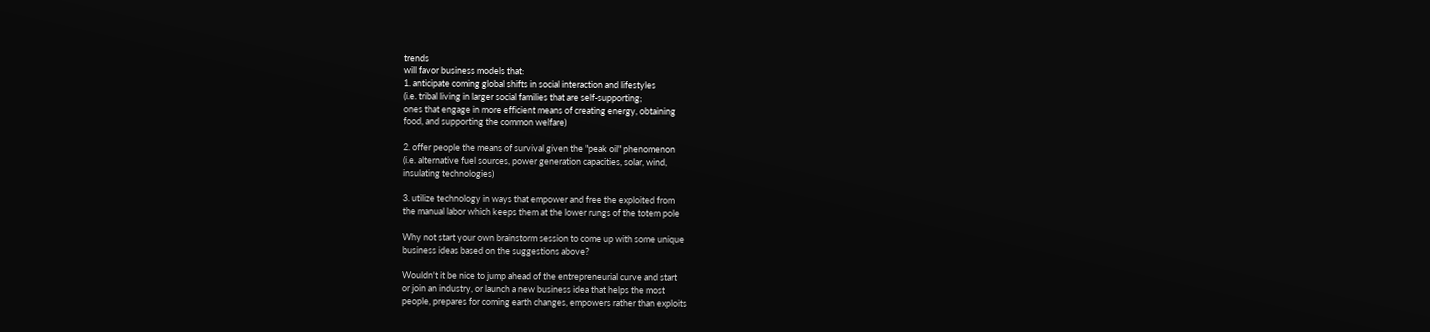trends
will favor business models that:
1. anticipate coming global shifts in social interaction and lifestyles
(i.e. tribal living in larger social families that are self-supporting;
ones that engage in more efficient means of creating energy, obtaining
food, and supporting the common welfare)

2. offer people the means of survival given the "peak oil" phenomenon
(i.e. alternative fuel sources, power generation capacities, solar, wind,
insulating technologies)

3. utilize technology in ways that empower and free the exploited from
the manual labor which keeps them at the lower rungs of the totem pole

Why not start your own brainstorm session to come up with some unique
business ideas based on the suggestions above?

Wouldn't it be nice to jump ahead of the entrepreneurial curve and start
or join an industry, or launch a new business idea that helps the most
people, prepares for coming earth changes, empowers rather than exploits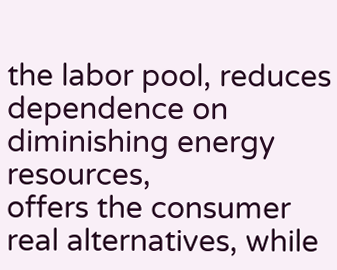the labor pool, reduces dependence on diminishing energy resources,
offers the consumer real alternatives, while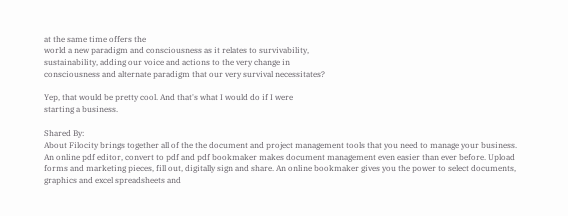at the same time offers the
world a new paradigm and consciousness as it relates to survivability,
sustainability, adding our voice and actions to the very change in
consciousness and alternate paradigm that our very survival necessitates?

Yep, that would be pretty cool. And that's what I would do if I were
starting a business.

Shared By:
About Filocity brings together all of the the document and project management tools that you need to manage your business. An online pdf editor, convert to pdf and pdf bookmaker makes document management even easier than ever before. Upload forms and marketing pieces, fill out, digitally sign and share. An online bookmaker gives you the power to select documents, graphics and excel spreadsheets and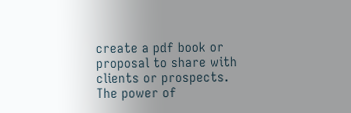create a pdf book or proposal to share with clients or prospects. The power of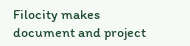Filocity makes document and project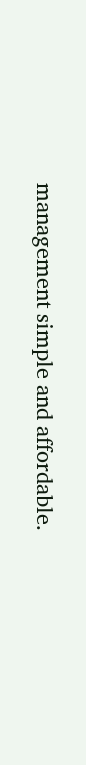management simple and affordable.